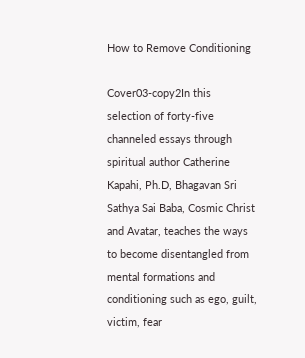How to Remove Conditioning

Cover03-copy2In this selection of forty-five channeled essays through spiritual author Catherine Kapahi, Ph.D, Bhagavan Sri Sathya Sai Baba, Cosmic Christ and Avatar, teaches the ways to become disentangled from mental formations and conditioning such as ego, guilt, victim, fear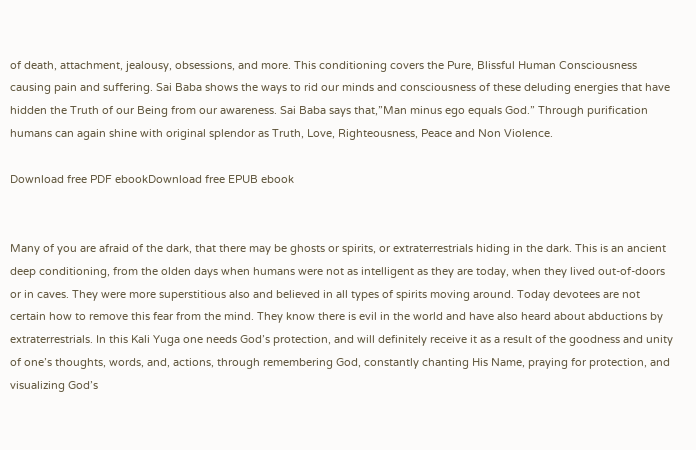of death, attachment, jealousy, obsessions, and more. This conditioning covers the Pure, Blissful Human Consciousness causing pain and suffering. Sai Baba shows the ways to rid our minds and consciousness of these deluding energies that have hidden the Truth of our Being from our awareness. Sai Baba says that,”Man minus ego equals God.” Through purification humans can again shine with original splendor as Truth, Love, Righteousness, Peace and Non Violence.

Download free PDF ebookDownload free EPUB ebook


Many of you are afraid of the dark, that there may be ghosts or spirits, or extraterrestrials hiding in the dark. This is an ancient deep conditioning, from the olden days when humans were not as intelligent as they are today, when they lived out-of-doors or in caves. They were more superstitious also and believed in all types of spirits moving around. Today devotees are not certain how to remove this fear from the mind. They know there is evil in the world and have also heard about abductions by extraterrestrials. In this Kali Yuga one needs God’s protection, and will definitely receive it as a result of the goodness and unity of one’s thoughts, words, and, actions, through remembering God, constantly chanting His Name, praying for protection, and visualizing God’s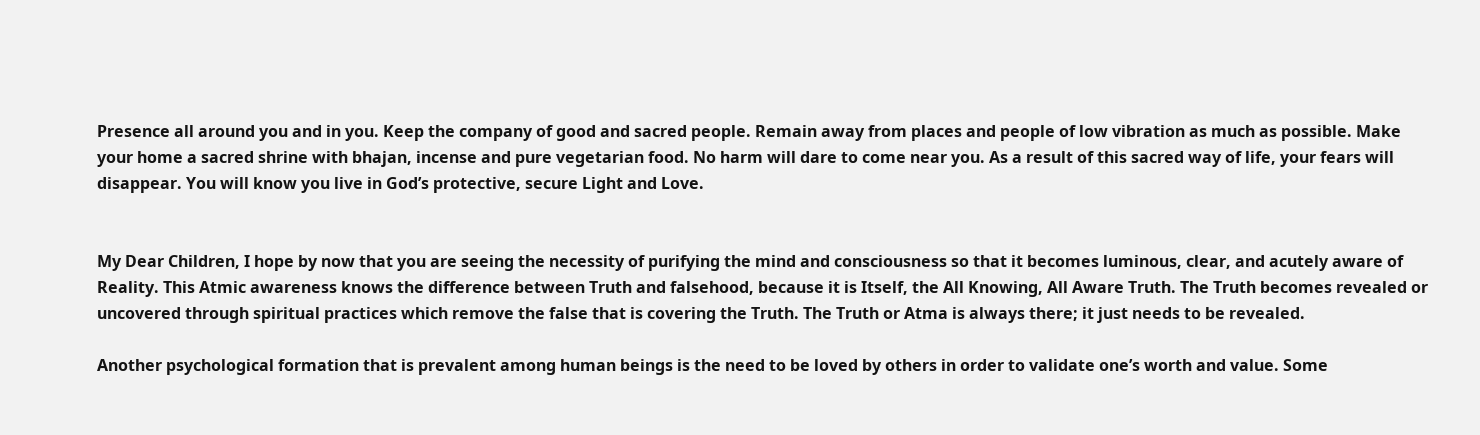Presence all around you and in you. Keep the company of good and sacred people. Remain away from places and people of low vibration as much as possible. Make your home a sacred shrine with bhajan, incense and pure vegetarian food. No harm will dare to come near you. As a result of this sacred way of life, your fears will disappear. You will know you live in God’s protective, secure Light and Love.


My Dear Children, I hope by now that you are seeing the necessity of purifying the mind and consciousness so that it becomes luminous, clear, and acutely aware of Reality. This Atmic awareness knows the difference between Truth and falsehood, because it is Itself, the All Knowing, All Aware Truth. The Truth becomes revealed or uncovered through spiritual practices which remove the false that is covering the Truth. The Truth or Atma is always there; it just needs to be revealed.

Another psychological formation that is prevalent among human beings is the need to be loved by others in order to validate one’s worth and value. Some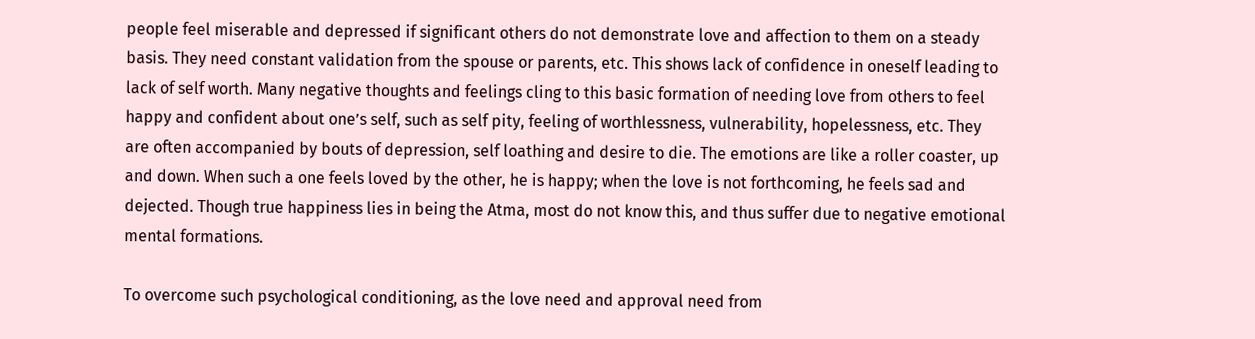people feel miserable and depressed if significant others do not demonstrate love and affection to them on a steady basis. They need constant validation from the spouse or parents, etc. This shows lack of confidence in oneself leading to lack of self worth. Many negative thoughts and feelings cling to this basic formation of needing love from others to feel happy and confident about one’s self, such as self pity, feeling of worthlessness, vulnerability, hopelessness, etc. They are often accompanied by bouts of depression, self loathing and desire to die. The emotions are like a roller coaster, up and down. When such a one feels loved by the other, he is happy; when the love is not forthcoming, he feels sad and dejected. Though true happiness lies in being the Atma, most do not know this, and thus suffer due to negative emotional mental formations.

To overcome such psychological conditioning, as the love need and approval need from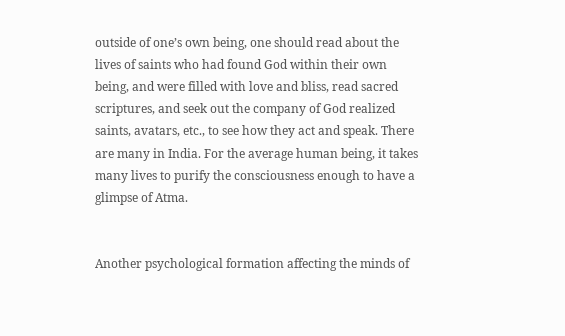outside of one’s own being, one should read about the lives of saints who had found God within their own being, and were filled with love and bliss, read sacred scriptures, and seek out the company of God realized saints, avatars, etc., to see how they act and speak. There are many in India. For the average human being, it takes many lives to purify the consciousness enough to have a glimpse of Atma.


Another psychological formation affecting the minds of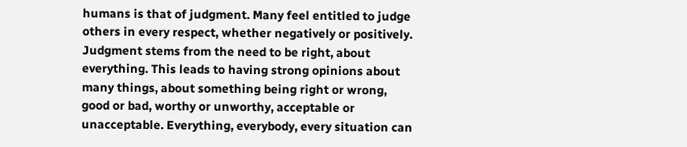humans is that of judgment. Many feel entitled to judge others in every respect, whether negatively or positively. Judgment stems from the need to be right, about everything. This leads to having strong opinions about many things, about something being right or wrong, good or bad, worthy or unworthy, acceptable or unacceptable. Everything, everybody, every situation can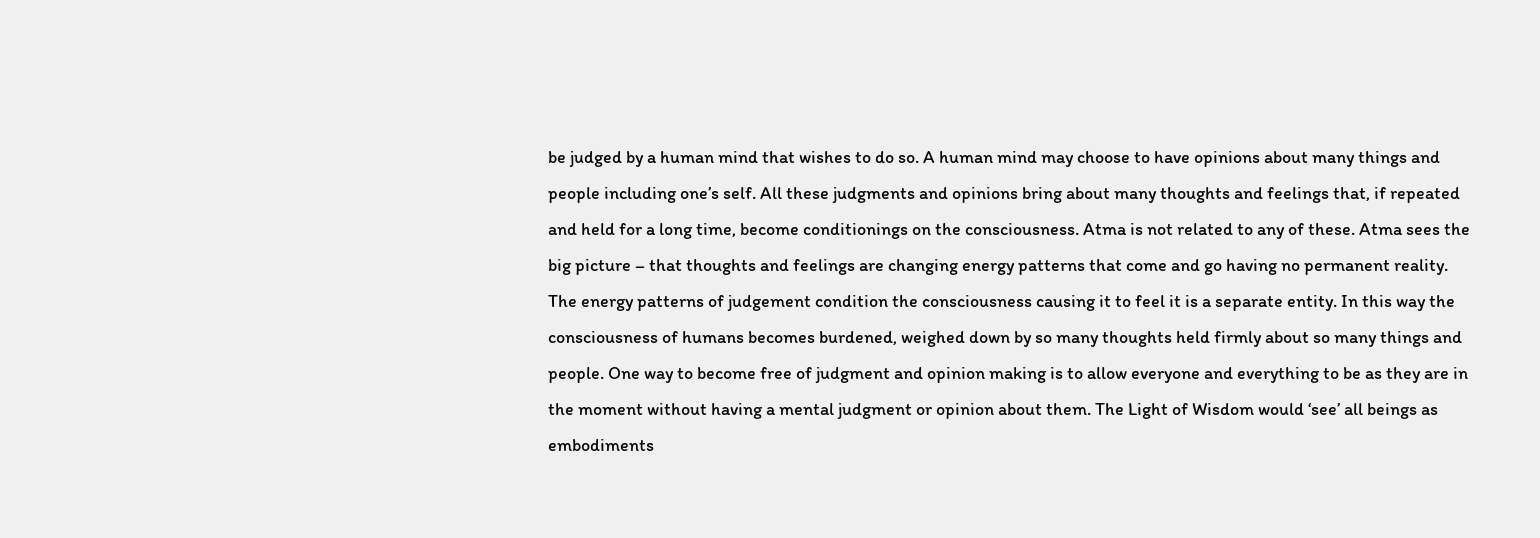be judged by a human mind that wishes to do so. A human mind may choose to have opinions about many things and people including one’s self. All these judgments and opinions bring about many thoughts and feelings that, if repeated and held for a long time, become conditionings on the consciousness. Atma is not related to any of these. Atma sees the big picture – that thoughts and feelings are changing energy patterns that come and go having no permanent reality. The energy patterns of judgement condition the consciousness causing it to feel it is a separate entity. In this way the consciousness of humans becomes burdened, weighed down by so many thoughts held firmly about so many things and people. One way to become free of judgment and opinion making is to allow everyone and everything to be as they are in the moment without having a mental judgment or opinion about them. The Light of Wisdom would ‘see’ all beings as embodiments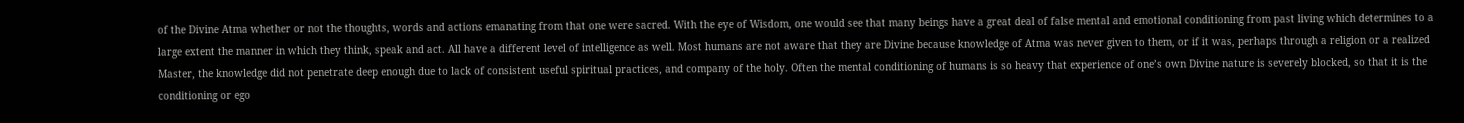of the Divine Atma whether or not the thoughts, words and actions emanating from that one were sacred. With the eye of Wisdom, one would see that many beings have a great deal of false mental and emotional conditioning from past living which determines to a large extent the manner in which they think, speak and act. All have a different level of intelligence as well. Most humans are not aware that they are Divine because knowledge of Atma was never given to them, or if it was, perhaps through a religion or a realized Master, the knowledge did not penetrate deep enough due to lack of consistent useful spiritual practices, and company of the holy. Often the mental conditioning of humans is so heavy that experience of one’s own Divine nature is severely blocked, so that it is the conditioning or ego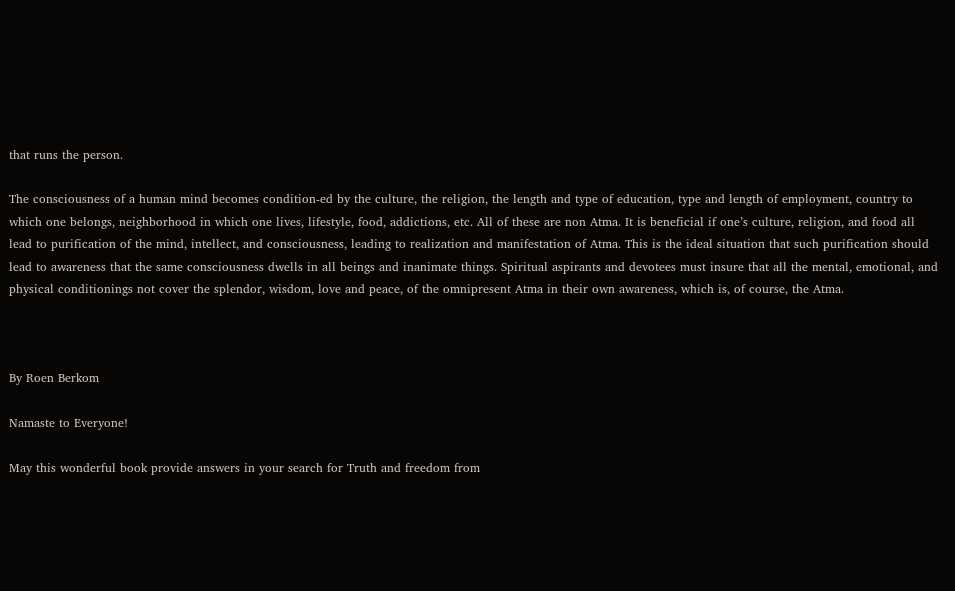that runs the person.

The consciousness of a human mind becomes condition-ed by the culture, the religion, the length and type of education, type and length of employment, country to which one belongs, neighborhood in which one lives, lifestyle, food, addictions, etc. All of these are non Atma. It is beneficial if one’s culture, religion, and food all lead to purification of the mind, intellect, and consciousness, leading to realization and manifestation of Atma. This is the ideal situation that such purification should lead to awareness that the same consciousness dwells in all beings and inanimate things. Spiritual aspirants and devotees must insure that all the mental, emotional, and physical conditionings not cover the splendor, wisdom, love and peace, of the omnipresent Atma in their own awareness, which is, of course, the Atma.



By Roen Berkom

Namaste to Everyone!

May this wonderful book provide answers in your search for Truth and freedom from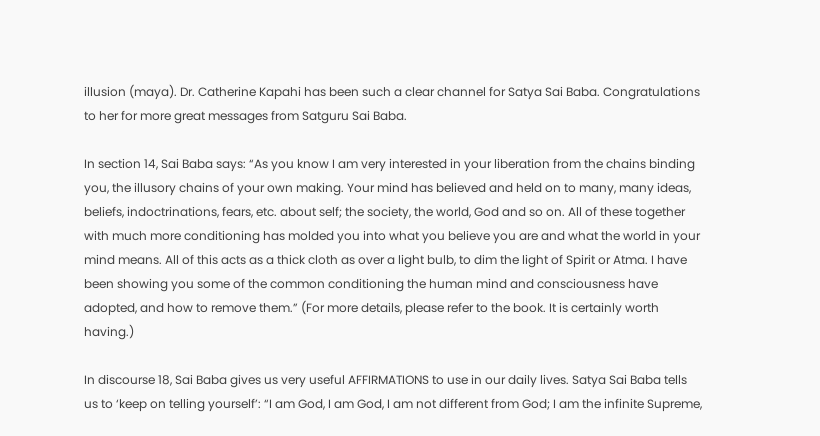illusion (maya). Dr. Catherine Kapahi has been such a clear channel for Satya Sai Baba. Congratulations to her for more great messages from Satguru Sai Baba.

In section 14, Sai Baba says: “As you know I am very interested in your liberation from the chains binding you, the illusory chains of your own making. Your mind has believed and held on to many, many ideas, beliefs, indoctrinations, fears, etc. about self; the society, the world, God and so on. All of these together with much more conditioning has molded you into what you believe you are and what the world in your mind means. All of this acts as a thick cloth as over a light bulb, to dim the light of Spirit or Atma. I have been showing you some of the common conditioning the human mind and consciousness have adopted, and how to remove them.” (For more details, please refer to the book. It is certainly worth having.)

In discourse 18, Sai Baba gives us very useful AFFIRMATIONS to use in our daily lives. Satya Sai Baba tells us to ‘keep on telling yourself’: “I am God, I am God, I am not different from God; I am the infinite Supreme,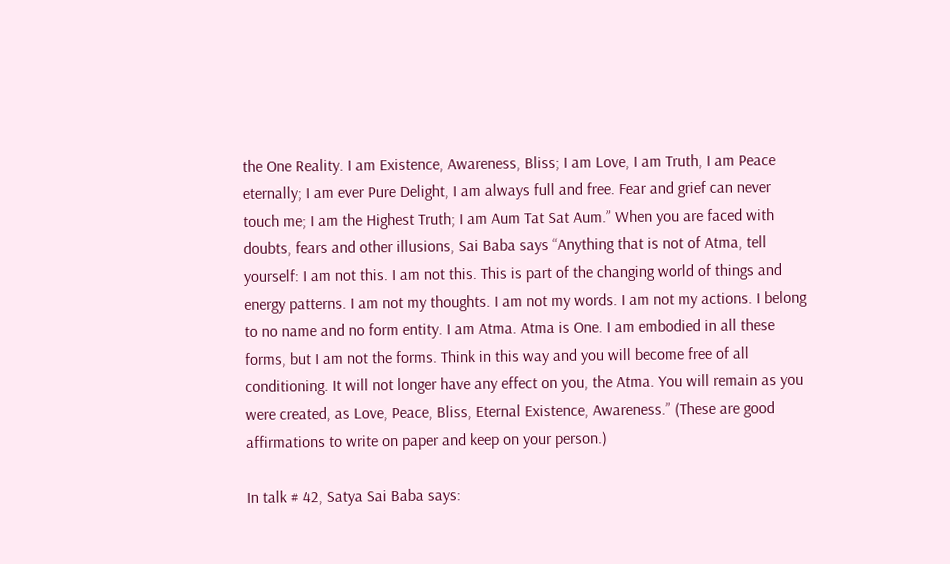the One Reality. I am Existence, Awareness, Bliss; I am Love, I am Truth, I am Peace eternally; I am ever Pure Delight, I am always full and free. Fear and grief can never touch me; I am the Highest Truth; I am Aum Tat Sat Aum.” When you are faced with doubts, fears and other illusions, Sai Baba says “Anything that is not of Atma, tell yourself: I am not this. I am not this. This is part of the changing world of things and energy patterns. I am not my thoughts. I am not my words. I am not my actions. I belong to no name and no form entity. I am Atma. Atma is One. I am embodied in all these forms, but I am not the forms. Think in this way and you will become free of all conditioning. It will not longer have any effect on you, the Atma. You will remain as you were created, as Love, Peace, Bliss, Eternal Existence, Awareness.” (These are good affirmations to write on paper and keep on your person.)

In talk # 42, Satya Sai Baba says: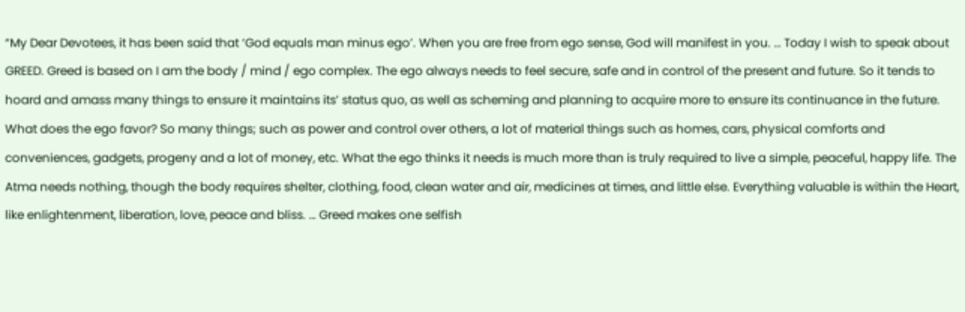“My Dear Devotees, it has been said that ‘God equals man minus ego’. When you are free from ego sense, God will manifest in you. … Today I wish to speak about GREED. Greed is based on I am the body / mind / ego complex. The ego always needs to feel secure, safe and in control of the present and future. So it tends to hoard and amass many things to ensure it maintains its’ status quo, as well as scheming and planning to acquire more to ensure its continuance in the future. What does the ego favor? So many things; such as power and control over others, a lot of material things such as homes, cars, physical comforts and conveniences, gadgets, progeny and a lot of money, etc. What the ego thinks it needs is much more than is truly required to live a simple, peaceful, happy life. The Atma needs nothing, though the body requires shelter, clothing, food, clean water and air, medicines at times, and little else. Everything valuable is within the Heart, like enlightenment, liberation, love, peace and bliss. … Greed makes one selfish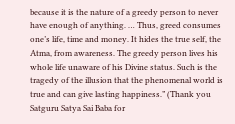because it is the nature of a greedy person to never have enough of anything. … Thus, greed consumes one’s life, time and money. It hides the true self, the Atma, from awareness. The greedy person lives his whole life unaware of his Divine status. Such is the tragedy of the illusion that the phenomenal world is true and can give lasting happiness.” (Thank you Satguru Satya Sai Baba for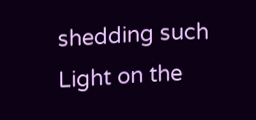shedding such Light on the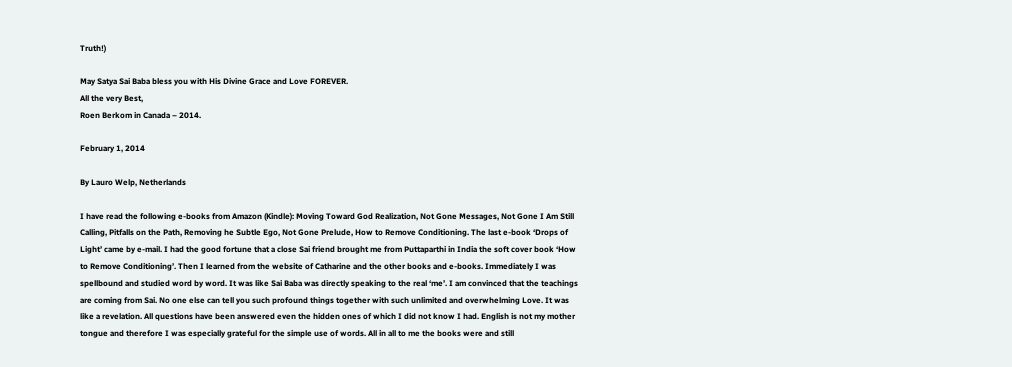Truth!)

May Satya Sai Baba bless you with His Divine Grace and Love FOREVER.
All the very Best,
Roen Berkom in Canada – 2014.

February 1, 2014

By Lauro Welp, Netherlands

I have read the following e-books from Amazon (Kindle): Moving Toward God Realization, Not Gone Messages, Not Gone I Am Still Calling, Pitfalls on the Path, Removing he Subtle Ego, Not Gone Prelude, How to Remove Conditioning. The last e-book ‘Drops of Light’ came by e-mail. I had the good fortune that a close Sai friend brought me from Puttaparthi in India the soft cover book ‘How to Remove Conditioning’. Then I learned from the website of Catharine and the other books and e-books. Immediately I was spellbound and studied word by word. It was like Sai Baba was directly speaking to the real ‘me’. I am convinced that the teachings are coming from Sai. No one else can tell you such profound things together with such unlimited and overwhelming Love. It was like a revelation. All questions have been answered even the hidden ones of which I did not know I had. English is not my mother tongue and therefore I was especially grateful for the simple use of words. All in all to me the books were and still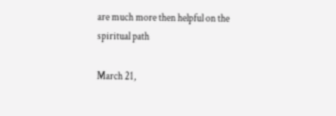are much more then helpful on the spiritual path

March 21,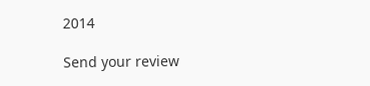2014

Send your review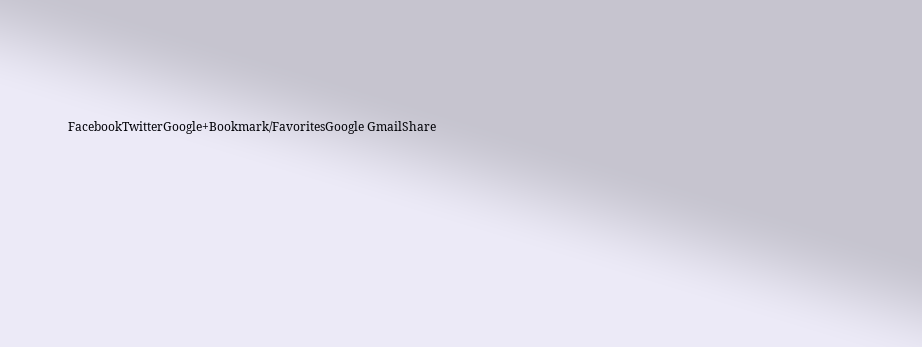FacebookTwitterGoogle+Bookmark/FavoritesGoogle GmailShare